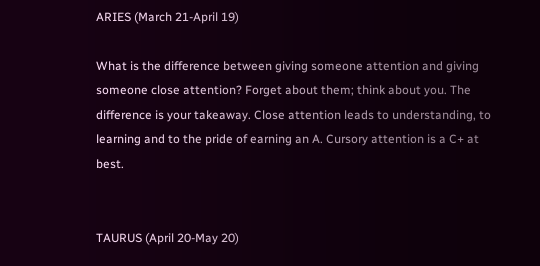ARIES (March 21-April 19)

What is the difference between giving someone attention and giving someone close attention? Forget about them; think about you. The difference is your takeaway. Close attention leads to understanding, to learning and to the pride of earning an A. Cursory attention is a C+ at best.


TAURUS (April 20-May 20)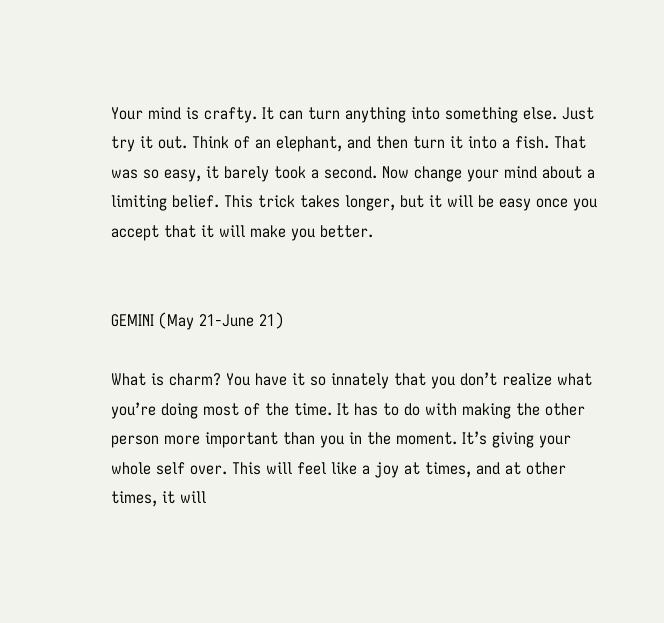Your mind is crafty. It can turn anything into something else. Just try it out. Think of an elephant, and then turn it into a fish. That was so easy, it barely took a second. Now change your mind about a limiting belief. This trick takes longer, but it will be easy once you accept that it will make you better.


GEMINI (May 21-June 21)

What is charm? You have it so innately that you don’t realize what you’re doing most of the time. It has to do with making the other person more important than you in the moment. It’s giving your whole self over. This will feel like a joy at times, and at other times, it will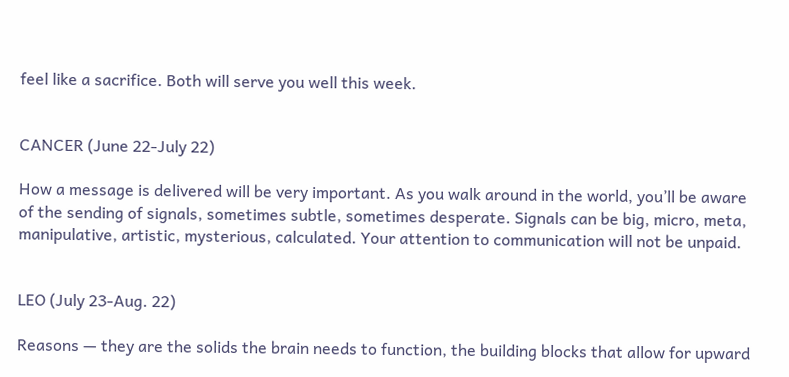feel like a sacrifice. Both will serve you well this week.


CANCER (June 22-July 22)

How a message is delivered will be very important. As you walk around in the world, you’ll be aware of the sending of signals, sometimes subtle, sometimes desperate. Signals can be big, micro, meta, manipulative, artistic, mysterious, calculated. Your attention to communication will not be unpaid.


LEO (July 23-Aug. 22)

Reasons — they are the solids the brain needs to function, the building blocks that allow for upward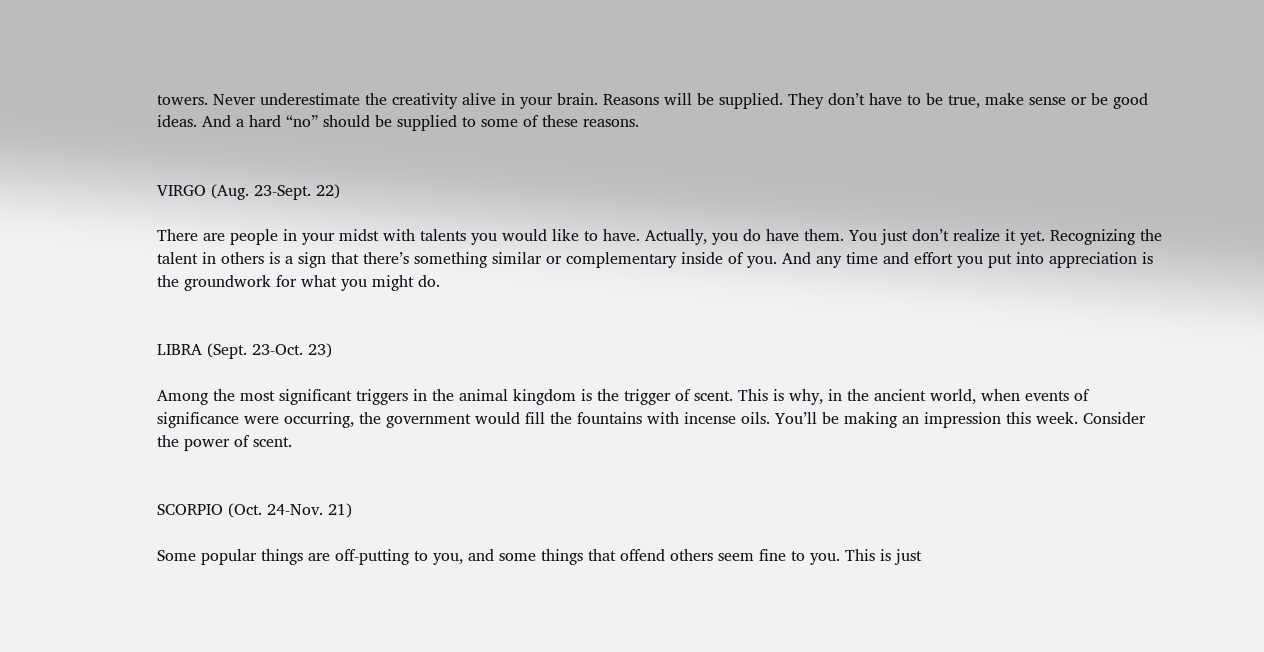towers. Never underestimate the creativity alive in your brain. Reasons will be supplied. They don’t have to be true, make sense or be good ideas. And a hard “no” should be supplied to some of these reasons.


VIRGO (Aug. 23-Sept. 22)

There are people in your midst with talents you would like to have. Actually, you do have them. You just don’t realize it yet. Recognizing the talent in others is a sign that there’s something similar or complementary inside of you. And any time and effort you put into appreciation is the groundwork for what you might do.


LIBRA (Sept. 23-Oct. 23)

Among the most significant triggers in the animal kingdom is the trigger of scent. This is why, in the ancient world, when events of significance were occurring, the government would fill the fountains with incense oils. You’ll be making an impression this week. Consider the power of scent.


SCORPIO (Oct. 24-Nov. 21)

Some popular things are off-putting to you, and some things that offend others seem fine to you. This is just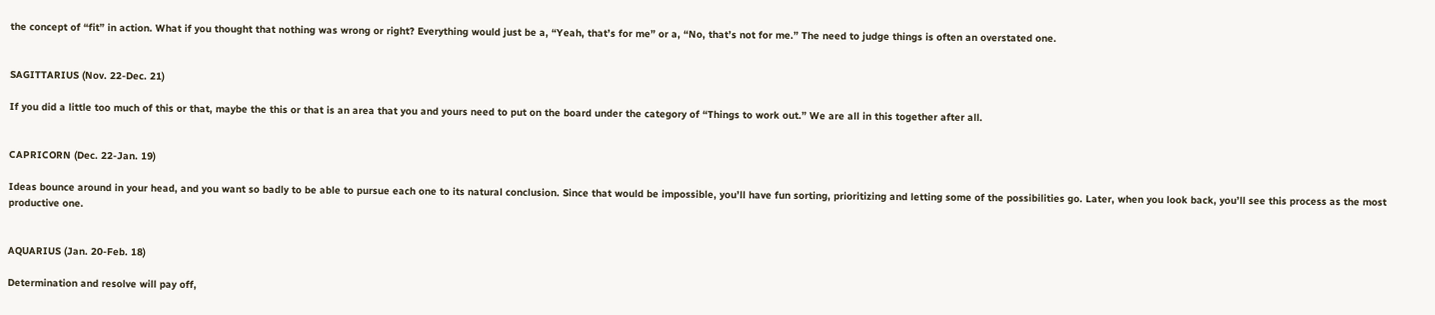the concept of “fit” in action. What if you thought that nothing was wrong or right? Everything would just be a, “Yeah, that’s for me” or a, “No, that’s not for me.” The need to judge things is often an overstated one.


SAGITTARIUS (Nov. 22-Dec. 21)

If you did a little too much of this or that, maybe the this or that is an area that you and yours need to put on the board under the category of “Things to work out.” We are all in this together after all.


CAPRICORN (Dec. 22-Jan. 19)

Ideas bounce around in your head, and you want so badly to be able to pursue each one to its natural conclusion. Since that would be impossible, you’ll have fun sorting, prioritizing and letting some of the possibilities go. Later, when you look back, you’ll see this process as the most productive one.


AQUARIUS (Jan. 20-Feb. 18)

Determination and resolve will pay off,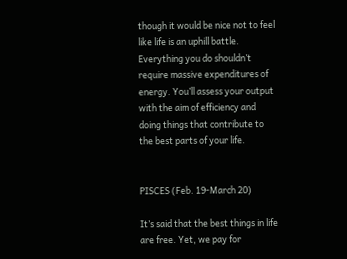though it would be nice not to feel like life is an uphill battle. Everything you do shouldn’t require massive expenditures of energy. You’ll assess your output with the aim of efficiency and doing things that contribute to the best parts of your life.


PISCES (Feb. 19-March 20)

It’s said that the best things in life are free. Yet, we pay for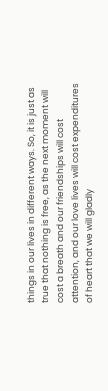things in our lives in different ways. So, it is just as true that nothing is free, as the next moment will cost a breath and our friendships will cost attention, and our love lives will cost expenditures of heart that we will gladly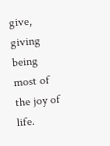give, giving being most of the joy of life.